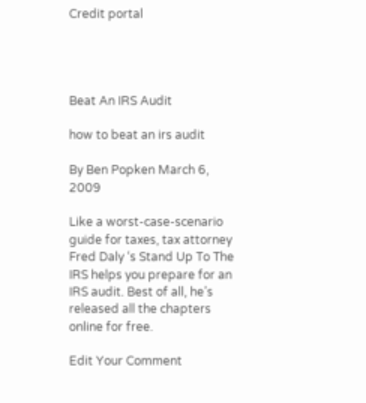Credit portal




Beat An IRS Audit

how to beat an irs audit

By Ben Popken March 6, 2009

Like a worst-case-scenario guide for taxes, tax attorney Fred Daly ‘s Stand Up To The IRS helps you prepare for an IRS audit. Best of all, he’s released all the chapters online for free.

Edit Your Comment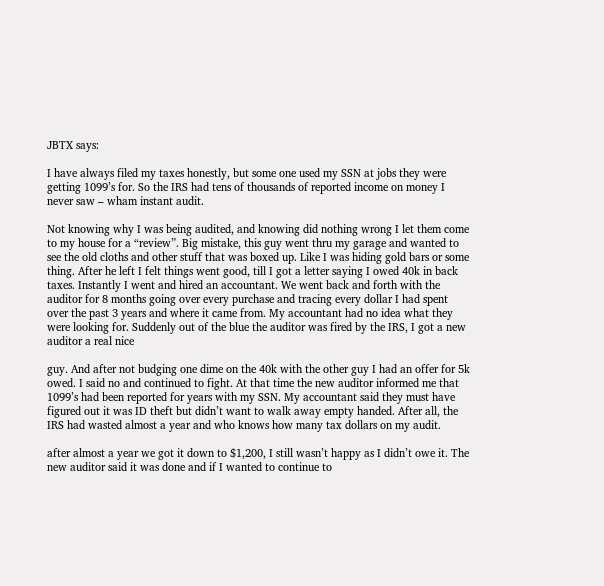JBTX says:

I have always filed my taxes honestly, but some one used my SSN at jobs they were getting 1099’s for. So the IRS had tens of thousands of reported income on money I never saw – wham instant audit.

Not knowing why I was being audited, and knowing did nothing wrong I let them come to my house for a “review”. Big mistake, this guy went thru my garage and wanted to see the old cloths and other stuff that was boxed up. Like I was hiding gold bars or some thing. After he left I felt things went good, till I got a letter saying I owed 40k in back taxes. Instantly I went and hired an accountant. We went back and forth with the auditor for 8 months going over every purchase and tracing every dollar I had spent over the past 3 years and where it came from. My accountant had no idea what they were looking for. Suddenly out of the blue the auditor was fired by the IRS, I got a new auditor a real nice

guy. And after not budging one dime on the 40k with the other guy I had an offer for 5k owed. I said no and continued to fight. At that time the new auditor informed me that 1099’s had been reported for years with my SSN. My accountant said they must have figured out it was ID theft but didn’t want to walk away empty handed. After all, the IRS had wasted almost a year and who knows how many tax dollars on my audit.

after almost a year we got it down to $1,200, I still wasn’t happy as I didn’t owe it. The new auditor said it was done and if I wanted to continue to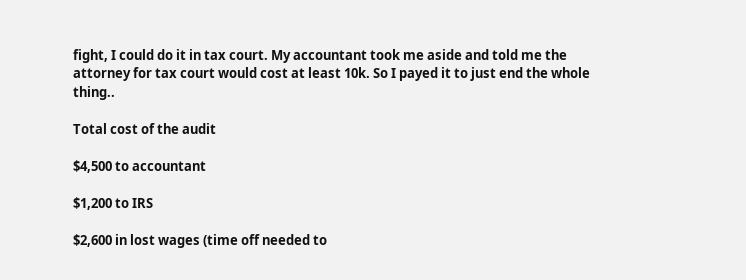fight, I could do it in tax court. My accountant took me aside and told me the attorney for tax court would cost at least 10k. So I payed it to just end the whole thing..

Total cost of the audit

$4,500 to accountant

$1,200 to IRS

$2,600 in lost wages (time off needed to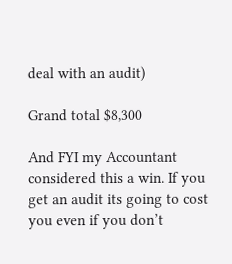deal with an audit)

Grand total $8,300

And FYI my Accountant considered this a win. If you get an audit its going to cost you even if you don’t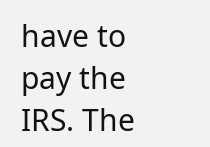have to pay the IRS. The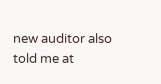new auditor also told me at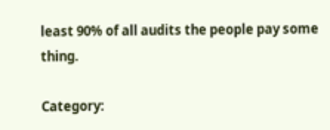least 90% of all audits the people pay some thing.

Category: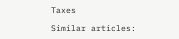Taxes

Similar articles: